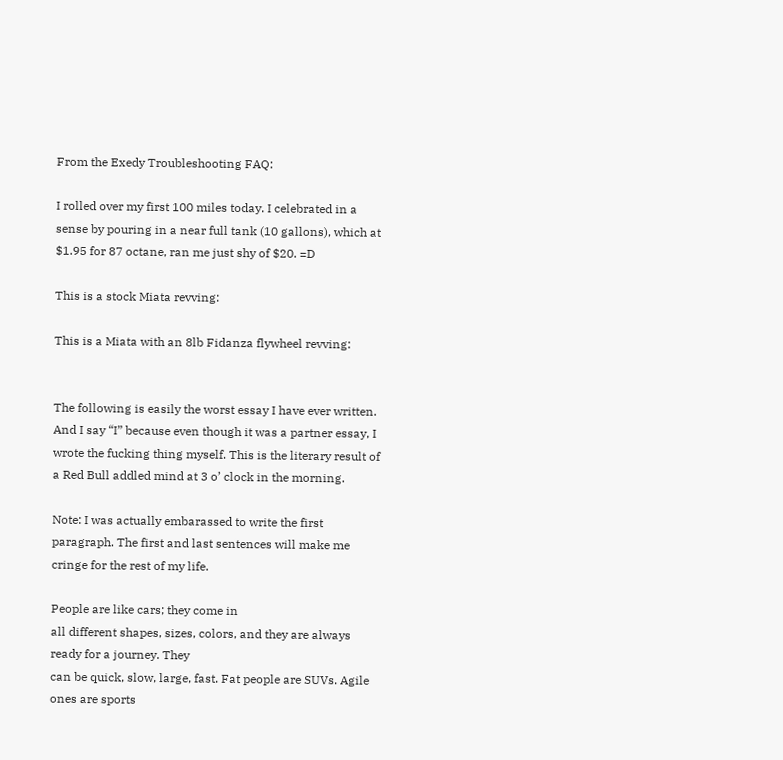From the Exedy Troubleshooting FAQ:

I rolled over my first 100 miles today. I celebrated in a sense by pouring in a near full tank (10 gallons), which at $1.95 for 87 octane, ran me just shy of $20. =D

This is a stock Miata revving:

This is a Miata with an 8lb Fidanza flywheel revving:


The following is easily the worst essay I have ever written. And I say “I” because even though it was a partner essay, I wrote the fucking thing myself. This is the literary result of a Red Bull addled mind at 3 o’ clock in the morning.

Note: I was actually embarassed to write the first paragraph. The first and last sentences will make me cringe for the rest of my life.

People are like cars; they come in
all different shapes, sizes, colors, and they are always ready for a journey. They
can be quick, slow, large, fast. Fat people are SUVs. Agile ones are sports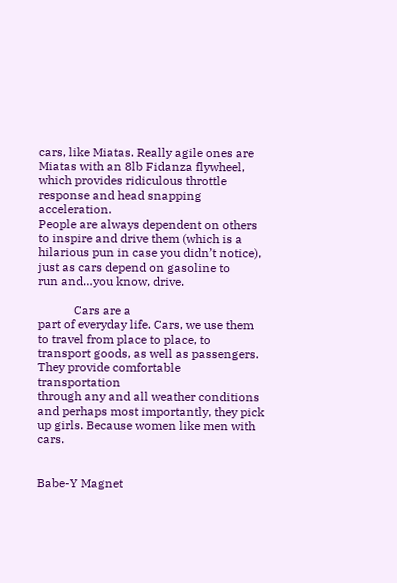cars, like Miatas. Really agile ones are Miatas with an 8lb Fidanza flywheel,
which provides ridiculous throttle response and head snapping acceleration.
People are always dependent on others to inspire and drive them (which is a
hilarious pun in case you didn’t notice), just as cars depend on gasoline to
run and…you know, drive.

            Cars are a
part of everyday life. Cars, we use them to travel from place to place, to
transport goods, as well as passengers. They provide comfortable transportation
through any and all weather conditions and perhaps most importantly, they pick
up girls. Because women like men with cars.


Babe-Y Magnet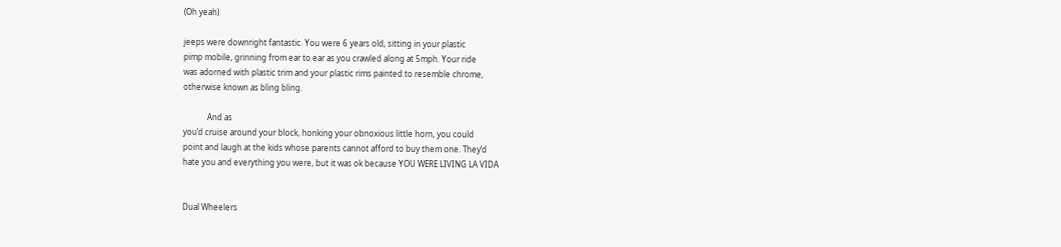(Oh yeah)

jeeps were downright fantastic. You were 6 years old, sitting in your plastic
pimp mobile, grinning from ear to ear as you crawled along at 5mph. Your ride
was adorned with plastic trim and your plastic rims painted to resemble chrome,
otherwise known as bling bling.

            And as
you’d cruise around your block, honking your obnoxious little horn, you could
point and laugh at the kids whose parents cannot afford to buy them one. They’d
hate you and everything you were, but it was ok because YOU WERE LIVING LA VIDA


Dual Wheelers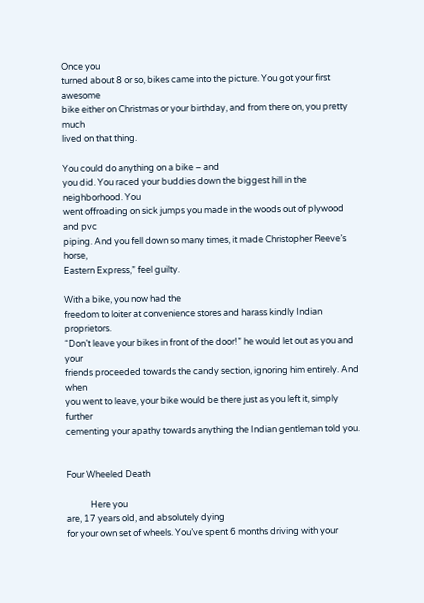Once you
turned about 8 or so, bikes came into the picture. You got your first awesome
bike either on Christmas or your birthday, and from there on, you pretty much
lived on that thing.

You could do anything on a bike – and
you did. You raced your buddies down the biggest hill in the neighborhood. You
went offroading on sick jumps you made in the woods out of plywood and pvc
piping. And you fell down so many times, it made Christopher Reeve’s horse,
Eastern Express,” feel guilty.

With a bike, you now had the
freedom to loiter at convenience stores and harass kindly Indian proprietors.
“Don’t leave your bikes in front of the door!” he would let out as you and your
friends proceeded towards the candy section, ignoring him entirely. And when
you went to leave, your bike would be there just as you left it, simply further
cementing your apathy towards anything the Indian gentleman told you.


Four Wheeled Death

            Here you
are, 17 years old, and absolutely dying
for your own set of wheels. You’ve spent 6 months driving with your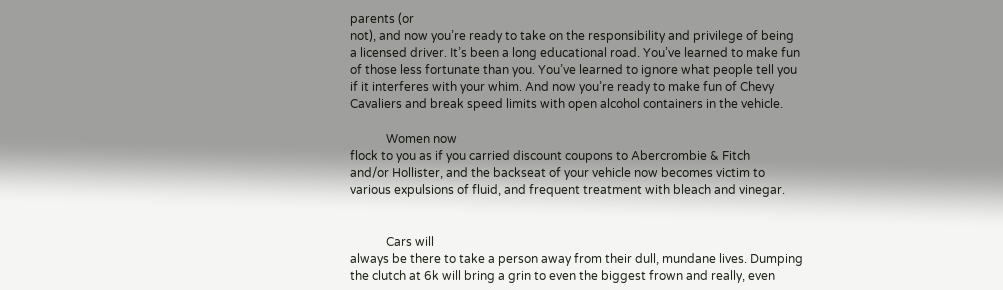parents (or
not), and now you’re ready to take on the responsibility and privilege of being
a licensed driver. It’s been a long educational road. You’ve learned to make fun
of those less fortunate than you. You’ve learned to ignore what people tell you
if it interferes with your whim. And now you’re ready to make fun of Chevy
Cavaliers and break speed limits with open alcohol containers in the vehicle.

            Women now
flock to you as if you carried discount coupons to Abercrombie & Fitch
and/or Hollister, and the backseat of your vehicle now becomes victim to
various expulsions of fluid, and frequent treatment with bleach and vinegar.


            Cars will
always be there to take a person away from their dull, mundane lives. Dumping
the clutch at 6k will bring a grin to even the biggest frown and really, even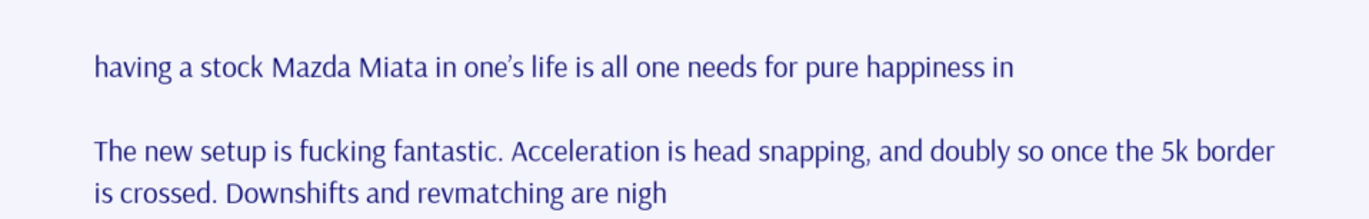having a stock Mazda Miata in one’s life is all one needs for pure happiness in

The new setup is fucking fantastic. Acceleration is head snapping, and doubly so once the 5k border is crossed. Downshifts and revmatching are nigh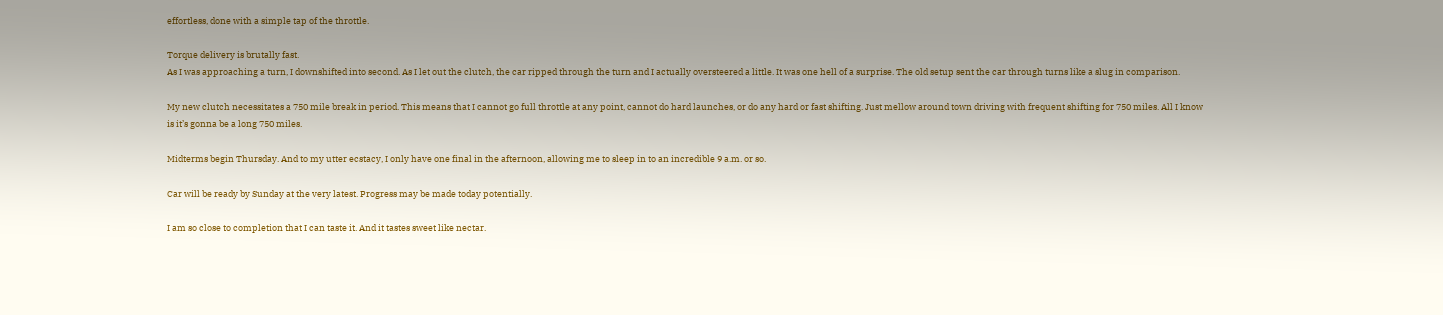effortless, done with a simple tap of the throttle.

Torque delivery is brutally fast.
As I was approaching a turn, I downshifted into second. As I let out the clutch, the car ripped through the turn and I actually oversteered a little. It was one hell of a surprise. The old setup sent the car through turns like a slug in comparison.

My new clutch necessitates a 750 mile break in period. This means that I cannot go full throttle at any point, cannot do hard launches, or do any hard or fast shifting. Just mellow around town driving with frequent shifting for 750 miles. All I know is it’s gonna be a long 750 miles.

Midterms begin Thursday. And to my utter ecstacy, I only have one final in the afternoon, allowing me to sleep in to an incredible 9 a.m. or so.

Car will be ready by Sunday at the very latest. Progress may be made today potentially.

I am so close to completion that I can taste it. And it tastes sweet like nectar.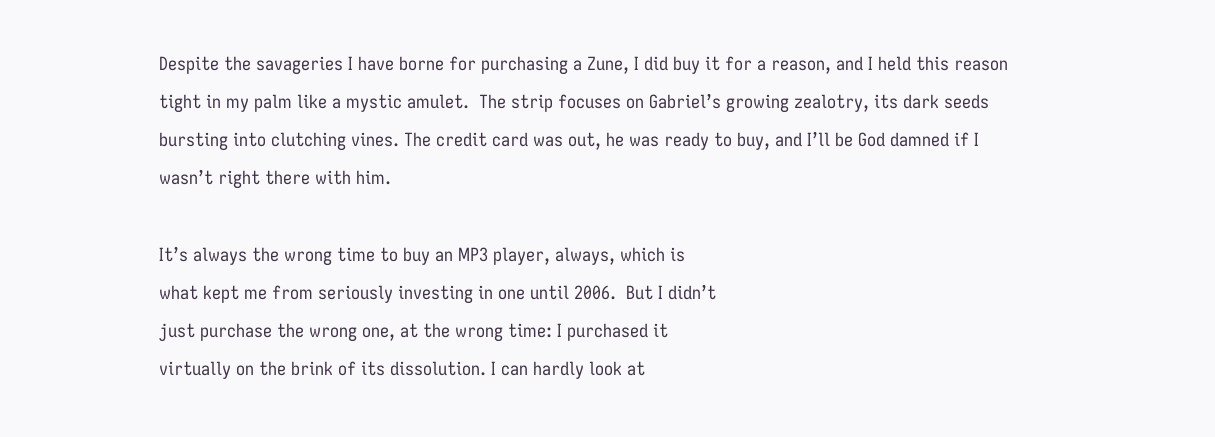Despite the savageries I have borne for purchasing a Zune, I did buy it for a reason, and I held this reason tight in my palm like a mystic amulet.  The strip focuses on Gabriel’s growing zealotry, its dark seeds bursting into clutching vines. The credit card was out, he was ready to buy, and I’ll be God damned if I wasn’t right there with him.

It’s always the wrong time to buy an MP3 player, always, which is
what kept me from seriously investing in one until 2006.  But I didn’t
just purchase the wrong one, at the wrong time: I purchased it
virtually on the brink of its dissolution. I can hardly look at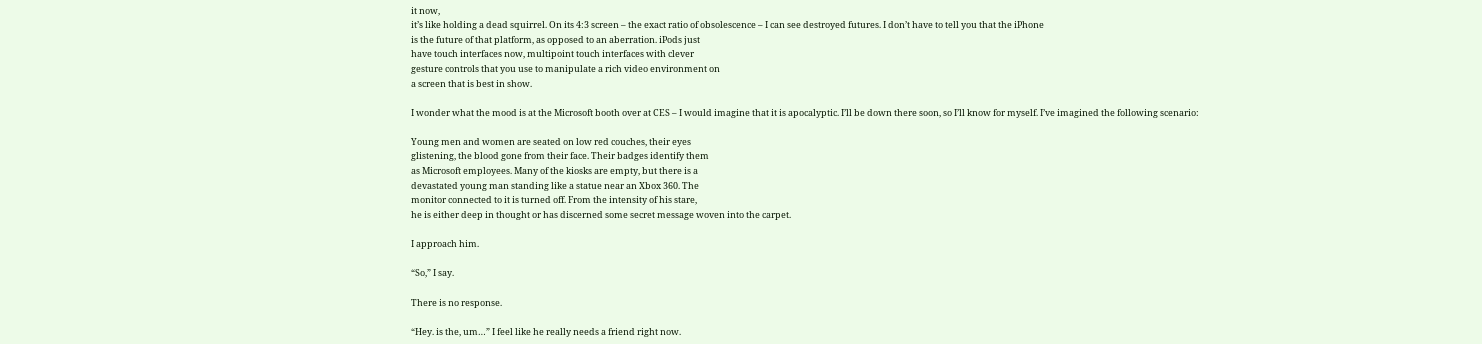it now,
it’s like holding a dead squirrel. On its 4:3 screen – the exact ratio of obsolescence – I can see destroyed futures. I don’t have to tell you that the iPhone
is the future of that platform, as opposed to an aberration. iPods just
have touch interfaces now, multipoint touch interfaces with clever
gesture controls that you use to manipulate a rich video environment on
a screen that is best in show.

I wonder what the mood is at the Microsoft booth over at CES – I would imagine that it is apocalyptic. I’ll be down there soon, so I’ll know for myself. I’ve imagined the following scenario:

Young men and women are seated on low red couches, their eyes
glistening, the blood gone from their face. Their badges identify them
as Microsoft employees. Many of the kiosks are empty, but there is a
devastated young man standing like a statue near an Xbox 360. The
monitor connected to it is turned off. From the intensity of his stare,
he is either deep in thought or has discerned some secret message woven into the carpet.

I approach him.

“So,” I say.

There is no response.

“Hey. is the, um…” I feel like he really needs a friend right now.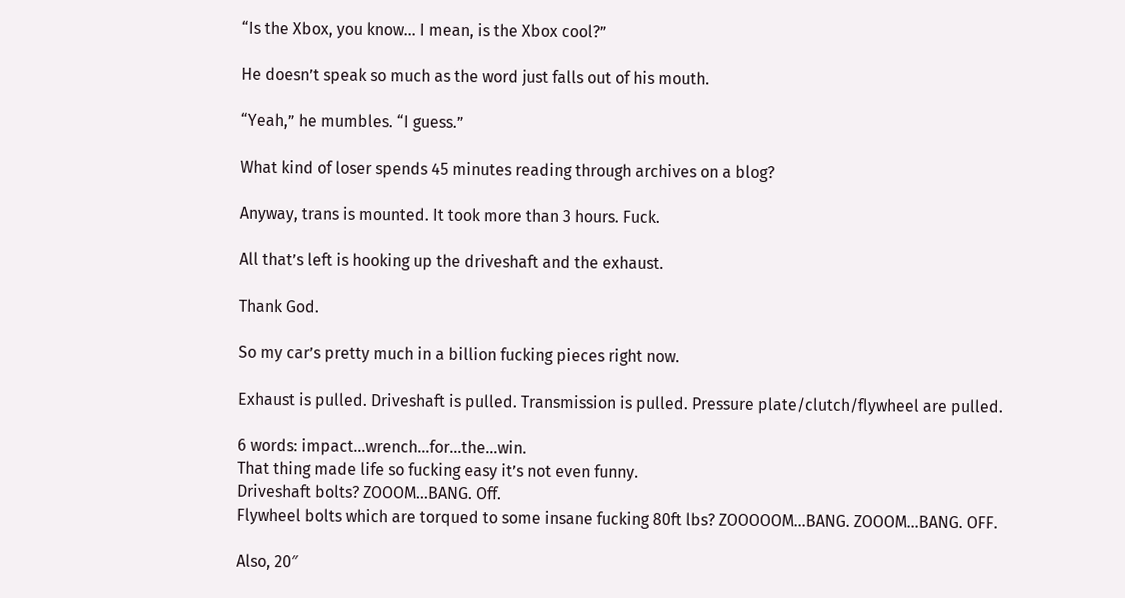“Is the Xbox, you know… I mean, is the Xbox cool?”

He doesn’t speak so much as the word just falls out of his mouth.

“Yeah,” he mumbles. “I guess.”

What kind of loser spends 45 minutes reading through archives on a blog?

Anyway, trans is mounted. It took more than 3 hours. Fuck.

All that’s left is hooking up the driveshaft and the exhaust.

Thank God.

So my car’s pretty much in a billion fucking pieces right now.

Exhaust is pulled. Driveshaft is pulled. Transmission is pulled. Pressure plate/clutch/flywheel are pulled.

6 words: impact…wrench…for…the…win.
That thing made life so fucking easy it’s not even funny.
Driveshaft bolts? ZOOOM…BANG. Off.
Flywheel bolts which are torqued to some insane fucking 80ft lbs? ZOOOOOM…BANG. ZOOOM…BANG. OFF.

Also, 20″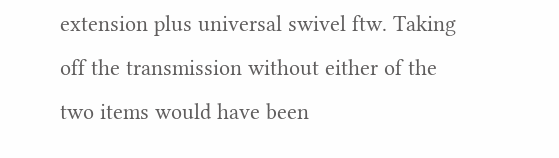extension plus universal swivel ftw. Taking off the transmission without either of the two items would have been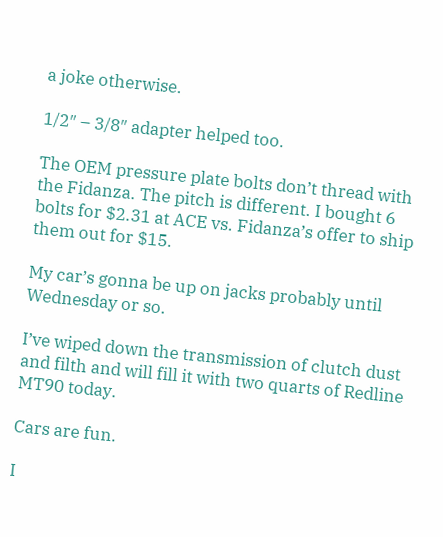a joke otherwise.

1/2″ – 3/8″ adapter helped too.

The OEM pressure plate bolts don’t thread with the Fidanza. The pitch is different. I bought 6 bolts for $2.31 at ACE vs. Fidanza’s offer to ship them out for $15.

My car’s gonna be up on jacks probably until Wednesday or so.

I’ve wiped down the transmission of clutch dust and filth and will fill it with two quarts of Redline MT90 today.

Cars are fun.

I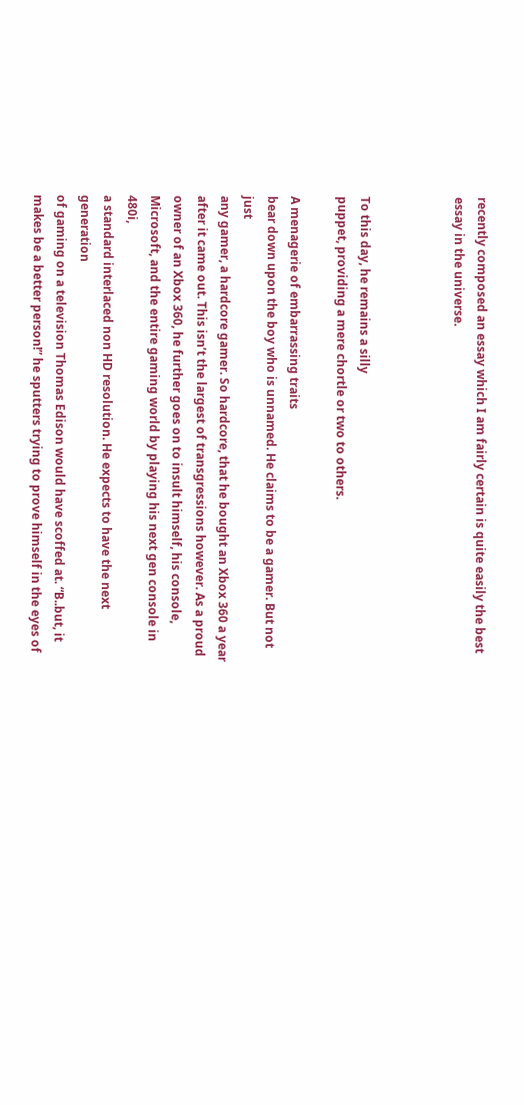recently composed an essay which I am fairly certain is quite easily the best essay in the universe.



To this day, he remains a silly
puppet, providing a mere chortle or two to others.

A menagerie of embarrassing traits
bear down upon the boy who is unnamed. He claims to be a gamer. But not just
any gamer, a hardcore gamer. So hardcore, that he bought an Xbox 360 a year
after it came out. This isn’t the largest of transgressions however. As a proud
owner of an Xbox 360, he further goes on to insult himself, his console,
Microsoft, and the entire gaming world by playing his next gen console in 480i,
a standard interlaced non HD resolution. He expects to have the next generation
of gaming on a television Thomas Edison would have scoffed at. “B..but, it
makes be a better person!” he sputters trying to prove himself in the eyes of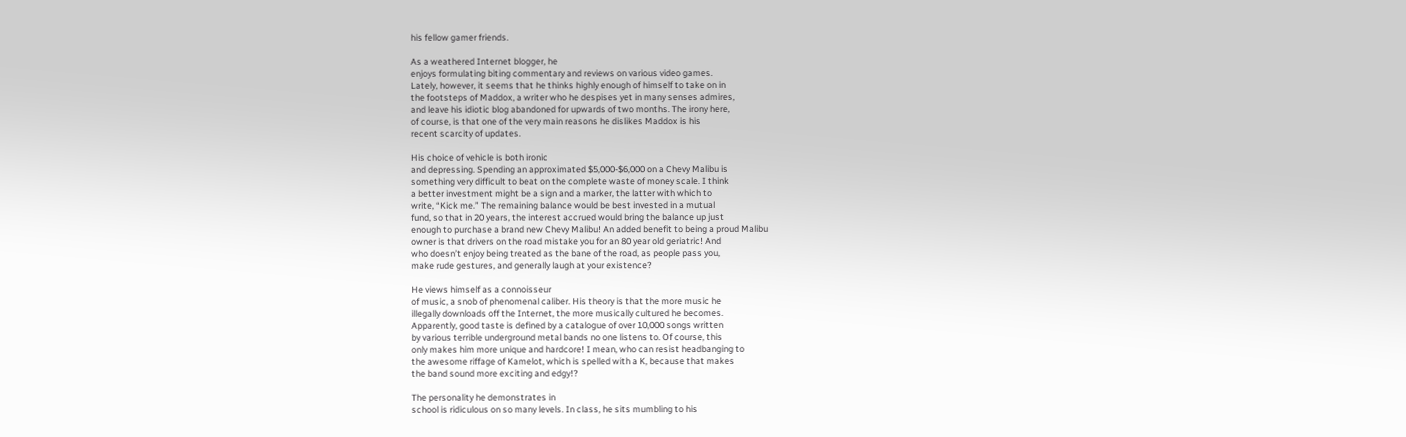his fellow gamer friends.

As a weathered Internet blogger, he
enjoys formulating biting commentary and reviews on various video games.
Lately, however, it seems that he thinks highly enough of himself to take on in
the footsteps of Maddox, a writer who he despises yet in many senses admires,
and leave his idiotic blog abandoned for upwards of two months. The irony here,
of course, is that one of the very main reasons he dislikes Maddox is his
recent scarcity of updates.

His choice of vehicle is both ironic
and depressing. Spending an approximated $5,000-$6,000 on a Chevy Malibu is
something very difficult to beat on the complete waste of money scale. I think
a better investment might be a sign and a marker, the latter with which to
write, “Kick me.” The remaining balance would be best invested in a mutual
fund, so that in 20 years, the interest accrued would bring the balance up just
enough to purchase a brand new Chevy Malibu! An added benefit to being a proud Malibu
owner is that drivers on the road mistake you for an 80 year old geriatric! And
who doesn’t enjoy being treated as the bane of the road, as people pass you,
make rude gestures, and generally laugh at your existence?

He views himself as a connoisseur
of music, a snob of phenomenal caliber. His theory is that the more music he
illegally downloads off the Internet, the more musically cultured he becomes.
Apparently, good taste is defined by a catalogue of over 10,000 songs written
by various terrible underground metal bands no one listens to. Of course, this
only makes him more unique and hardcore! I mean, who can resist headbanging to
the awesome riffage of Kamelot, which is spelled with a K, because that makes
the band sound more exciting and edgy!?

The personality he demonstrates in
school is ridiculous on so many levels. In class, he sits mumbling to his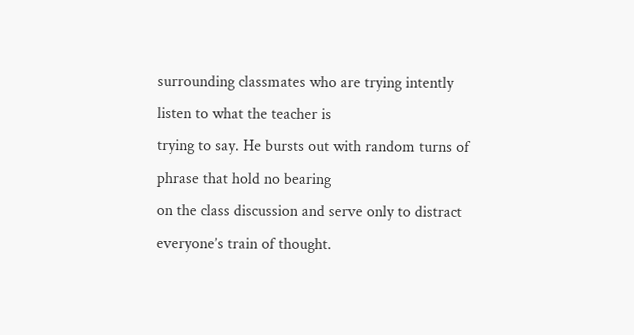surrounding classmates who are trying intently listen to what the teacher is
trying to say. He bursts out with random turns of phrase that hold no bearing
on the class discussion and serve only to distract everyone’s train of thought.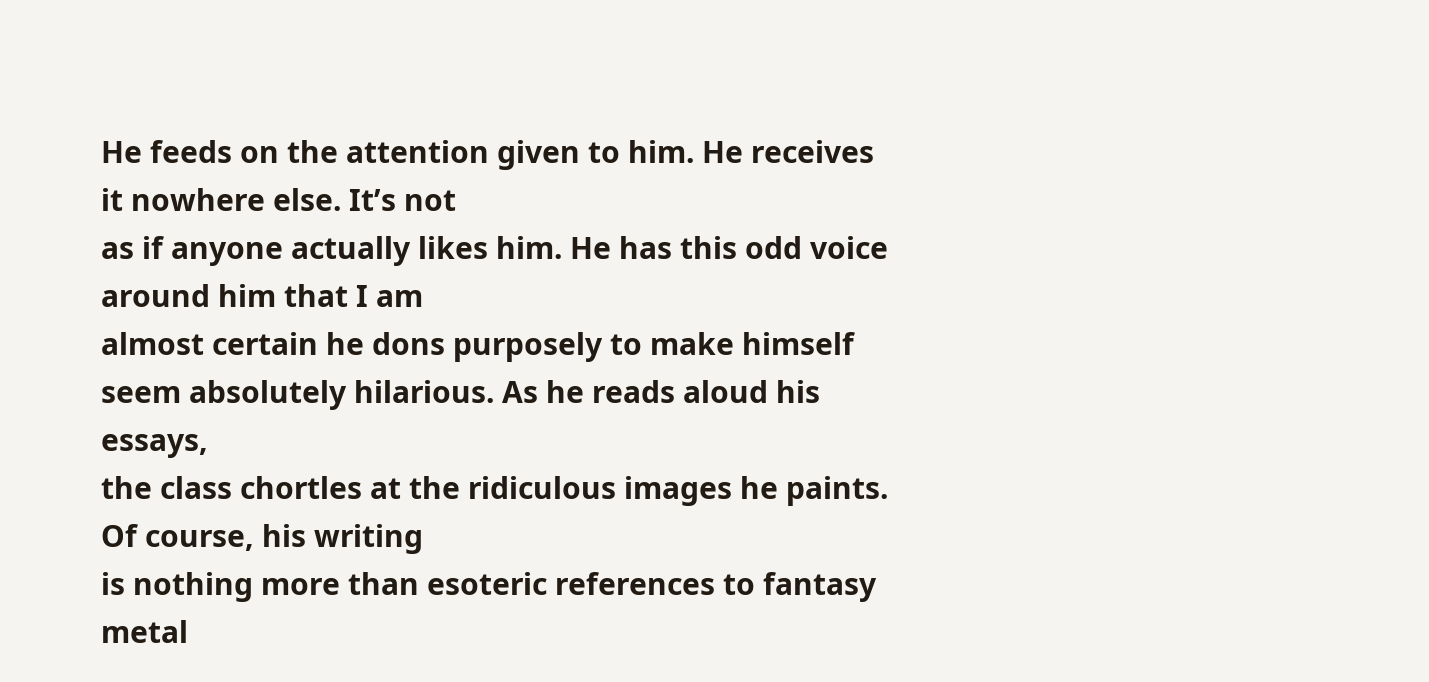He feeds on the attention given to him. He receives it nowhere else. It’s not
as if anyone actually likes him. He has this odd voice around him that I am
almost certain he dons purposely to make himself seem absolutely hilarious. As he reads aloud his essays,
the class chortles at the ridiculous images he paints. Of course, his writing
is nothing more than esoteric references to fantasy metal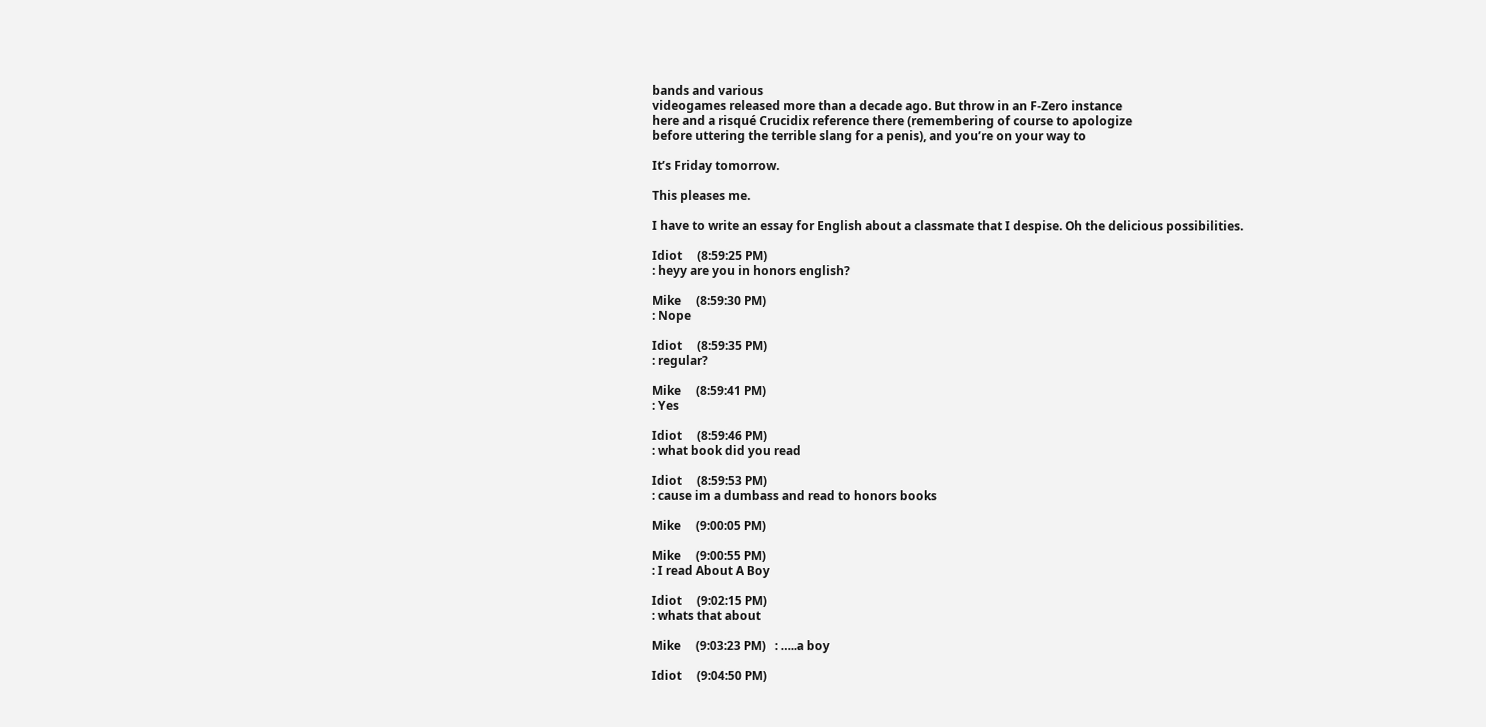bands and various
videogames released more than a decade ago. But throw in an F-Zero instance
here and a risqué Crucidix reference there (remembering of course to apologize
before uttering the terrible slang for a penis), and you’re on your way to

It’s Friday tomorrow.

This pleases me.

I have to write an essay for English about a classmate that I despise. Oh the delicious possibilities.

Idiot     (8:59:25 PM)
: heyy are you in honors english?

Mike     (8:59:30 PM)
: Nope

Idiot     (8:59:35 PM)
: regular?

Mike     (8:59:41 PM)
: Yes

Idiot     (8:59:46 PM)
: what book did you read

Idiot     (8:59:53 PM)
: cause im a dumbass and read to honors books

Mike     (9:00:05 PM)

Mike     (9:00:55 PM)
: I read About A Boy

Idiot     (9:02:15 PM)
: whats that about

Mike     (9:03:23 PM)   : …..a boy

Idiot     (9:04:50 PM)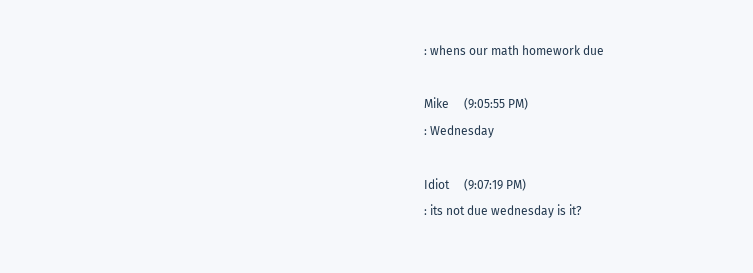: whens our math homework due

Mike     (9:05:55 PM)
: Wednesday

Idiot     (9:07:19 PM)
: its not due wednesday is it?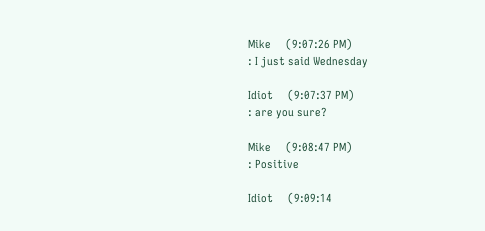Mike     (9:07:26 PM)
: I just said Wednesday

Idiot     (9:07:37 PM)
: are you sure?

Mike     (9:08:47 PM)
: Positive

Idiot     (9:09:14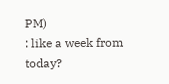PM)
: like a week from today?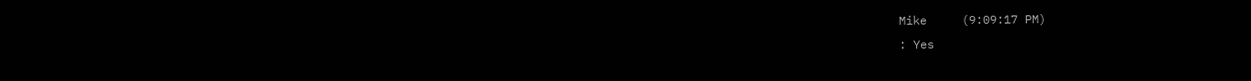Mike     (9:09:17 PM)
: Yes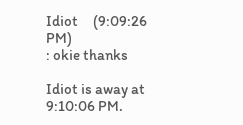Idiot     (9:09:26 PM)
: okie thanks

Idiot is away at 9:10:06 PM.